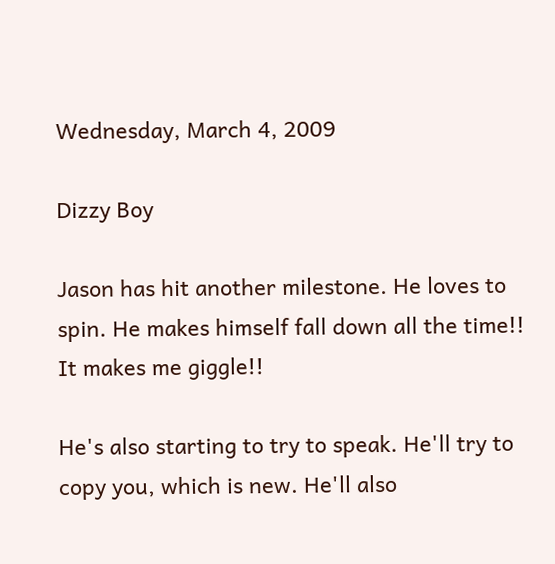Wednesday, March 4, 2009

Dizzy Boy

Jason has hit another milestone. He loves to spin. He makes himself fall down all the time!! It makes me giggle!!

He's also starting to try to speak. He'll try to copy you, which is new. He'll also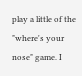play a little of the "where's your nose" game. I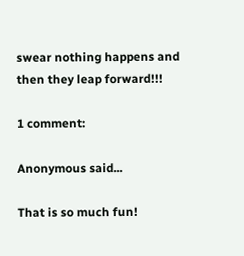swear nothing happens and then they leap forward!!!

1 comment:

Anonymous said...

That is so much fun!